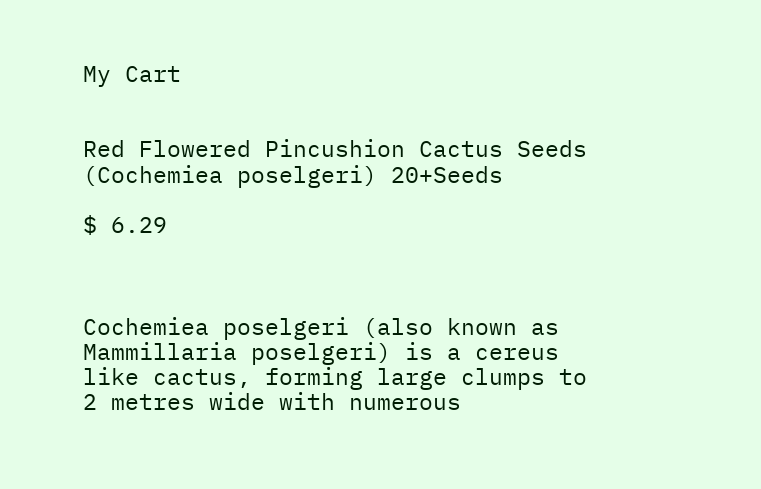My Cart


Red Flowered Pincushion Cactus Seeds (Cochemiea poselgeri) 20+Seeds

$ 6.29



Cochemiea poselgeri (also known as Mammillaria poselgeri) is a cereus like cactus, forming large clumps to 2 metres wide with numerous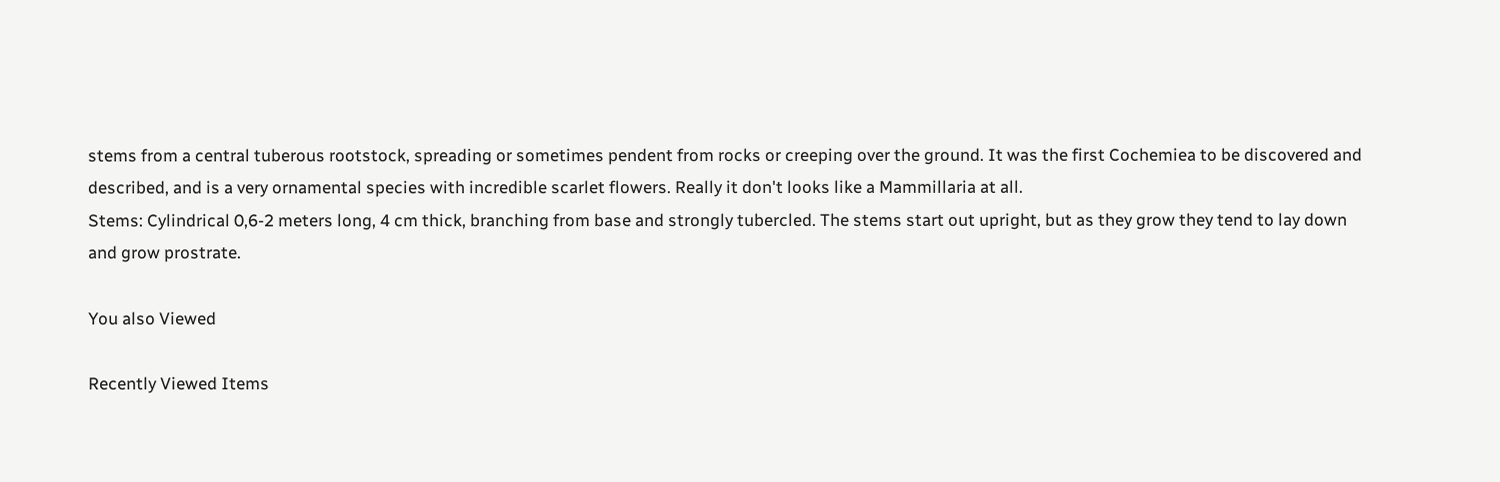stems from a central tuberous rootstock, spreading or sometimes pendent from rocks or creeping over the ground. It was the first Cochemiea to be discovered and described, and is a very ornamental species with incredible scarlet flowers. Really it don't looks like a Mammillaria at all.
Stems: Cylindrical 0,6-2 meters long, 4 cm thick, branching from base and strongly tubercled. The stems start out upright, but as they grow they tend to lay down and grow prostrate.

You also Viewed

Recently Viewed Items